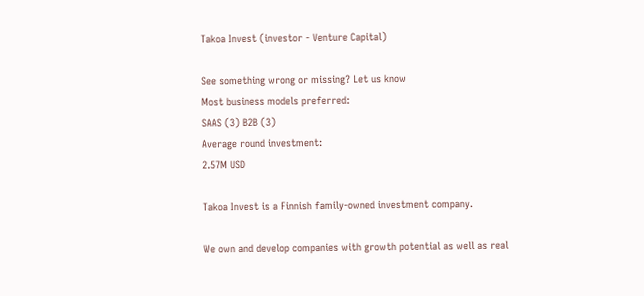Takoa Invest (investor - Venture Capital)

See something wrong or missing? Let us know
Most business models preferred:
SAAS (3) B2B (3)
Average round investment:
2.57M USD

Takoa Invest is a Finnish family-owned investment company.

We own and develop companies with growth potential as well as real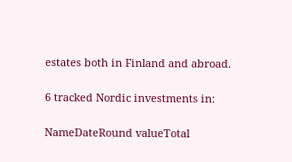estates both in Finland and abroad.

6 tracked Nordic investments in:

NameDateRound valueTotal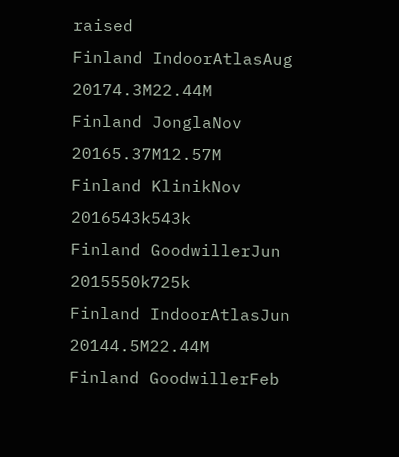raised
Finland IndoorAtlasAug 20174.3M22.44M
Finland JonglaNov 20165.37M12.57M
Finland KlinikNov 2016543k543k
Finland GoodwillerJun 2015550k725k
Finland IndoorAtlasJun 20144.5M22.44M
Finland GoodwillerFeb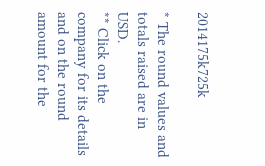2014175k725k

* The round values and totals raised are in USD.
** Click on the company for its details and on the round amount for the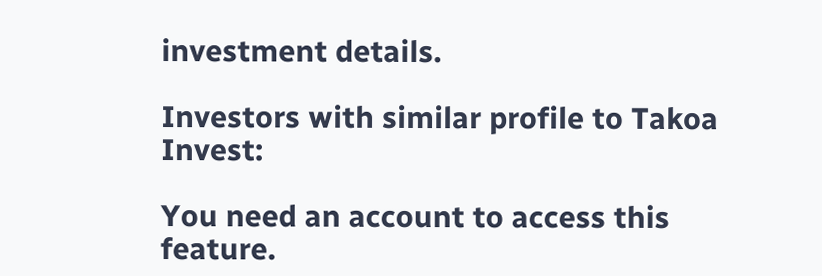investment details.

Investors with similar profile to Takoa Invest:

You need an account to access this feature.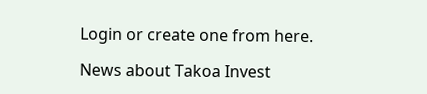Login or create one from here.

News about Takoa Invest